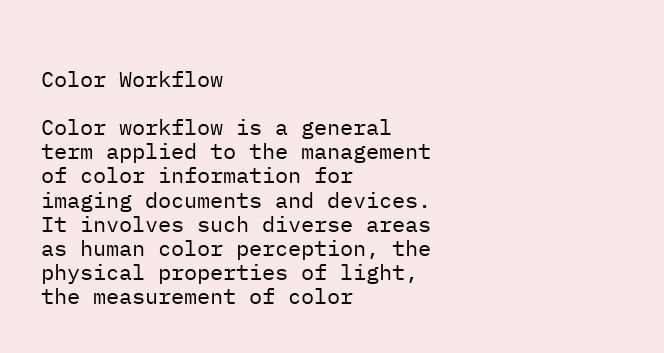Color Workflow

Color workflow is a general term applied to the management of color information for imaging documents and devices. It involves such diverse areas as human color perception, the physical properties of light, the measurement of color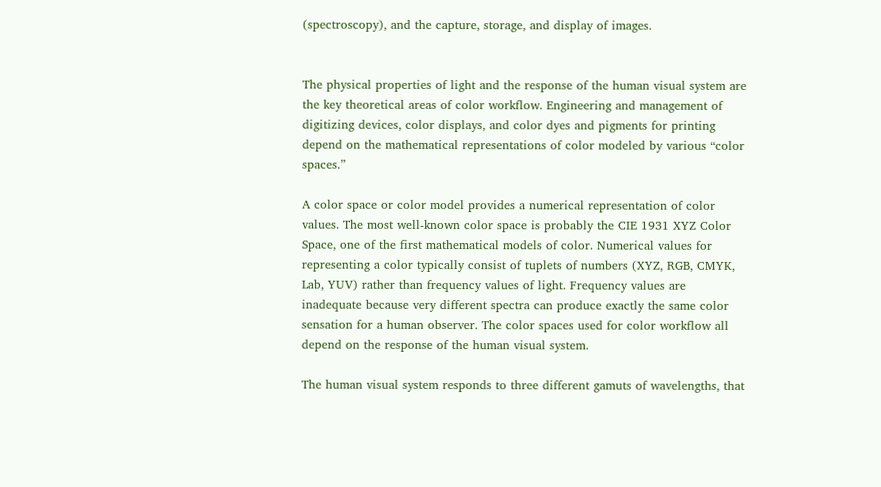(spectroscopy), and the capture, storage, and display of images.


The physical properties of light and the response of the human visual system are the key theoretical areas of color workflow. Engineering and management of digitizing devices, color displays, and color dyes and pigments for printing depend on the mathematical representations of color modeled by various “color spaces.”

A color space or color model provides a numerical representation of color values. The most well-known color space is probably the CIE 1931 XYZ Color Space, one of the first mathematical models of color. Numerical values for representing a color typically consist of tuplets of numbers (XYZ, RGB, CMYK, Lab, YUV) rather than frequency values of light. Frequency values are inadequate because very different spectra can produce exactly the same color sensation for a human observer. The color spaces used for color workflow all depend on the response of the human visual system.

The human visual system responds to three different gamuts of wavelengths, that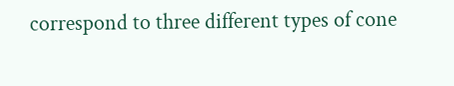correspond to three different types of cone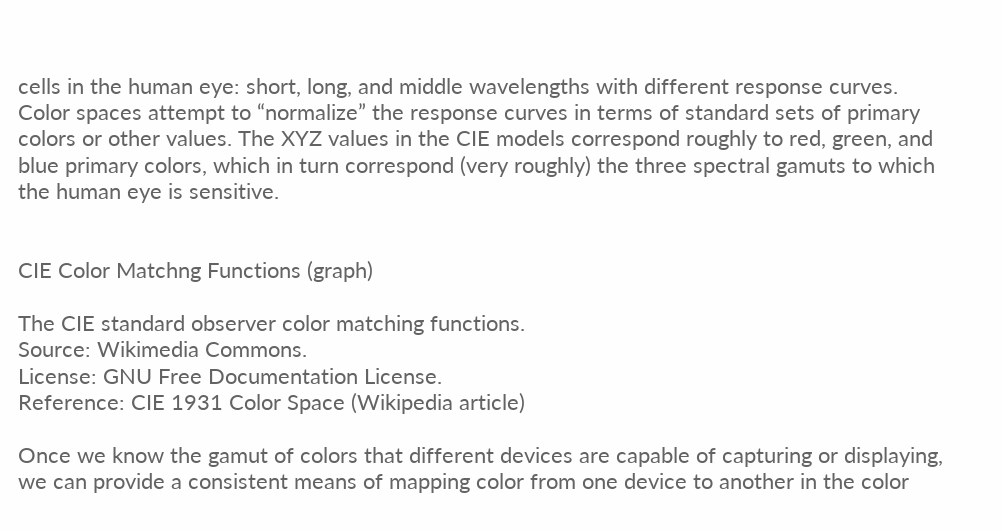cells in the human eye: short, long, and middle wavelengths with different response curves. Color spaces attempt to “normalize” the response curves in terms of standard sets of primary colors or other values. The XYZ values in the CIE models correspond roughly to red, green, and blue primary colors, which in turn correspond (very roughly) the three spectral gamuts to which the human eye is sensitive.


CIE Color Matchng Functions (graph)

The CIE standard observer color matching functions.
Source: Wikimedia Commons.
License: GNU Free Documentation License.
Reference: CIE 1931 Color Space (Wikipedia article)

Once we know the gamut of colors that different devices are capable of capturing or displaying, we can provide a consistent means of mapping color from one device to another in the color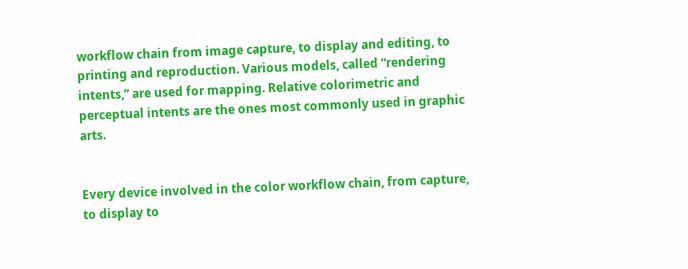workflow chain from image capture, to display and editing, to printing and reproduction. Various models, called “rendering intents,” are used for mapping. Relative colorimetric and perceptual intents are the ones most commonly used in graphic arts.


Every device involved in the color workflow chain, from capture, to display to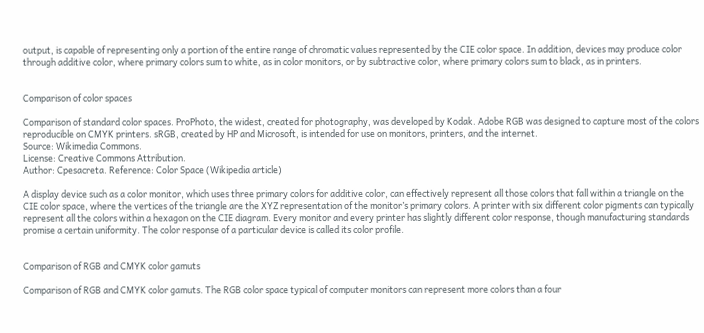output, is capable of representing only a portion of the entire range of chromatic values represented by the CIE color space. In addition, devices may produce color through additive color, where primary colors sum to white, as in color monitors, or by subtractive color, where primary colors sum to black, as in printers.


Comparison of color spaces

Comparison of standard color spaces. ProPhoto, the widest, created for photography, was developed by Kodak. Adobe RGB was designed to capture most of the colors reproducible on CMYK printers. sRGB, created by HP and Microsoft, is intended for use on monitors, printers, and the internet.
Source: Wikimedia Commons.
License: Creative Commons Attribution.
Author: Cpesacreta. Reference: Color Space (Wikipedia article)

A display device such as a color monitor, which uses three primary colors for additive color, can effectively represent all those colors that fall within a triangle on the CIE color space, where the vertices of the triangle are the XYZ representation of the monitor’s primary colors. A printer with six different color pigments can typically represent all the colors within a hexagon on the CIE diagram. Every monitor and every printer has slightly different color response, though manufacturing standards promise a certain uniformity. The color response of a particular device is called its color profile.


Comparison of RGB and CMYK color gamuts

Comparison of RGB and CMYK color gamuts. The RGB color space typical of computer monitors can represent more colors than a four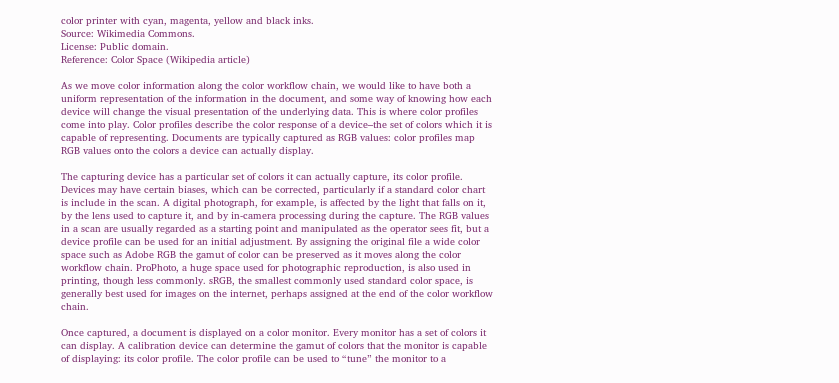color printer with cyan, magenta, yellow and black inks.
Source: Wikimedia Commons.
License: Public domain.
Reference: Color Space (Wikipedia article)

As we move color information along the color workflow chain, we would like to have both a uniform representation of the information in the document, and some way of knowing how each device will change the visual presentation of the underlying data. This is where color profiles come into play. Color profiles describe the color response of a device–the set of colors which it is capable of representing. Documents are typically captured as RGB values: color profiles map RGB values onto the colors a device can actually display.

The capturing device has a particular set of colors it can actually capture, its color profile. Devices may have certain biases, which can be corrected, particularly if a standard color chart is include in the scan. A digital photograph, for example, is affected by the light that falls on it, by the lens used to capture it, and by in-camera processing during the capture. The RGB values in a scan are usually regarded as a starting point and manipulated as the operator sees fit, but a device profile can be used for an initial adjustment. By assigning the original file a wide color space such as Adobe RGB the gamut of color can be preserved as it moves along the color workflow chain. ProPhoto, a huge space used for photographic reproduction, is also used in printing, though less commonly. sRGB, the smallest commonly used standard color space, is generally best used for images on the internet, perhaps assigned at the end of the color workflow chain.

Once captured, a document is displayed on a color monitor. Every monitor has a set of colors it can display. A calibration device can determine the gamut of colors that the monitor is capable of displaying: its color profile. The color profile can be used to “tune” the monitor to a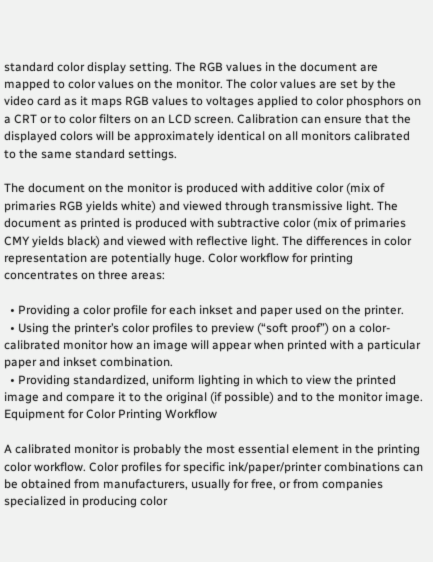standard color display setting. The RGB values in the document are mapped to color values on the monitor. The color values are set by the video card as it maps RGB values to voltages applied to color phosphors on a CRT or to color filters on an LCD screen. Calibration can ensure that the displayed colors will be approximately identical on all monitors calibrated to the same standard settings.

The document on the monitor is produced with additive color (mix of primaries RGB yields white) and viewed through transmissive light. The document as printed is produced with subtractive color (mix of primaries CMY yields black) and viewed with reflective light. The differences in color representation are potentially huge. Color workflow for printing concentrates on three areas:

  • Providing a color profile for each inkset and paper used on the printer.
  • Using the printer’s color profiles to preview (“soft proof”) on a color-calibrated monitor how an image will appear when printed with a particular paper and inkset combination.
  • Providing standardized, uniform lighting in which to view the printed image and compare it to the original (if possible) and to the monitor image.
Equipment for Color Printing Workflow

A calibrated monitor is probably the most essential element in the printing color workflow. Color profiles for specific ink/paper/printer combinations can be obtained from manufacturers, usually for free, or from companies specialized in producing color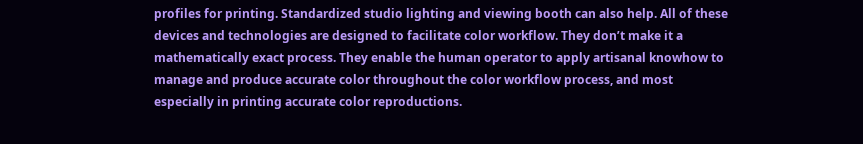profiles for printing. Standardized studio lighting and viewing booth can also help. All of these devices and technologies are designed to facilitate color workflow. They don’t make it a mathematically exact process. They enable the human operator to apply artisanal knowhow to manage and produce accurate color throughout the color workflow process, and most especially in printing accurate color reproductions.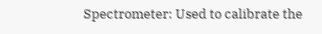Spectrometer: Used to calibrate the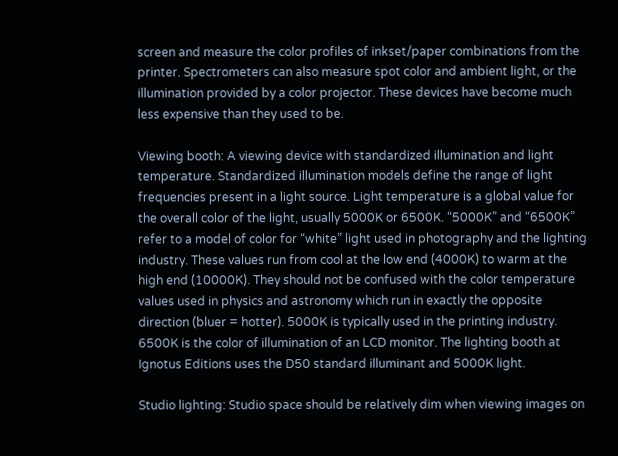screen and measure the color profiles of inkset/paper combinations from the printer. Spectrometers can also measure spot color and ambient light, or the illumination provided by a color projector. These devices have become much less expensive than they used to be.

Viewing booth: A viewing device with standardized illumination and light temperature. Standardized illumination models define the range of light frequencies present in a light source. Light temperature is a global value for the overall color of the light, usually 5000K or 6500K. “5000K” and “6500K” refer to a model of color for “white” light used in photography and the lighting industry. These values run from cool at the low end (4000K) to warm at the high end (10000K). They should not be confused with the color temperature values used in physics and astronomy which run in exactly the opposite direction (bluer = hotter). 5000K is typically used in the printing industry. 6500K is the color of illumination of an LCD monitor. The lighting booth at Ignotus Editions uses the D50 standard illuminant and 5000K light.

Studio lighting: Studio space should be relatively dim when viewing images on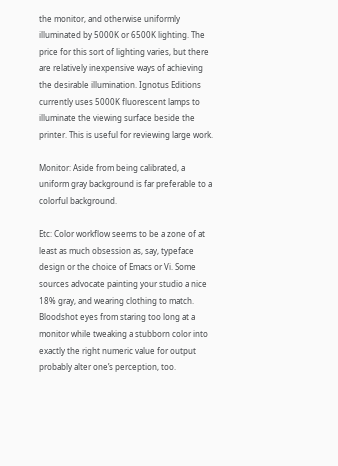the monitor, and otherwise uniformly illuminated by 5000K or 6500K lighting. The price for this sort of lighting varies, but there are relatively inexpensive ways of achieving the desirable illumination. Ignotus Editions currently uses 5000K fluorescent lamps to illuminate the viewing surface beside the printer. This is useful for reviewing large work.

Monitor: Aside from being calibrated, a uniform gray background is far preferable to a colorful background.

Etc: Color workflow seems to be a zone of at least as much obsession as, say, typeface design or the choice of Emacs or Vi. Some sources advocate painting your studio a nice 18% gray, and wearing clothing to match. Bloodshot eyes from staring too long at a monitor while tweaking a stubborn color into exactly the right numeric value for output probably alter one’s perception, too.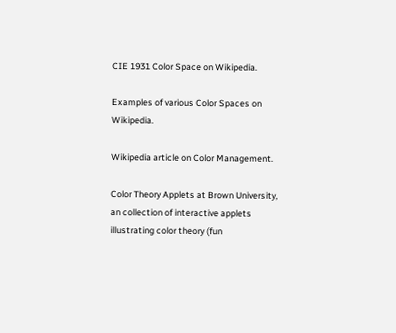CIE 1931 Color Space on Wikipedia.

Examples of various Color Spaces on Wikipedia.

Wikipedia article on Color Management.

Color Theory Applets at Brown University, an collection of interactive applets illustrating color theory (fun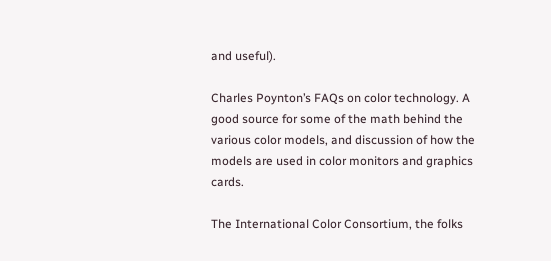and useful).

Charles Poynton’s FAQs on color technology. A good source for some of the math behind the various color models, and discussion of how the models are used in color monitors and graphics cards.

The International Color Consortium, the folks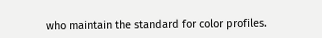who maintain the standard for color profiles.